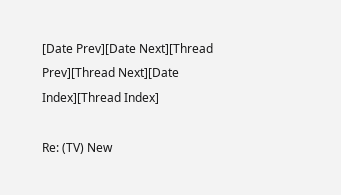[Date Prev][Date Next][Thread Prev][Thread Next][Date Index][Thread Index]

Re: (TV) New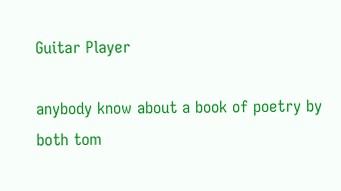Guitar Player

anybody know about a book of poetry by both tom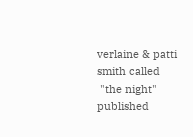verlaine & patti smith called
 "the night" published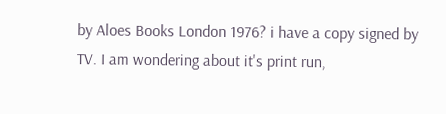by Aloes Books London 1976? i have a copy signed by
TV. I am wondering about it's print run,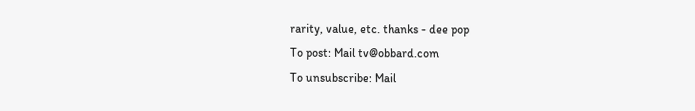rarity, value, etc. thanks - dee pop
To post: Mail tv@obbard.com
To unsubscribe: Mail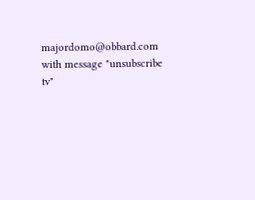majordomo@obbard.com with message "unsubscribe tv"